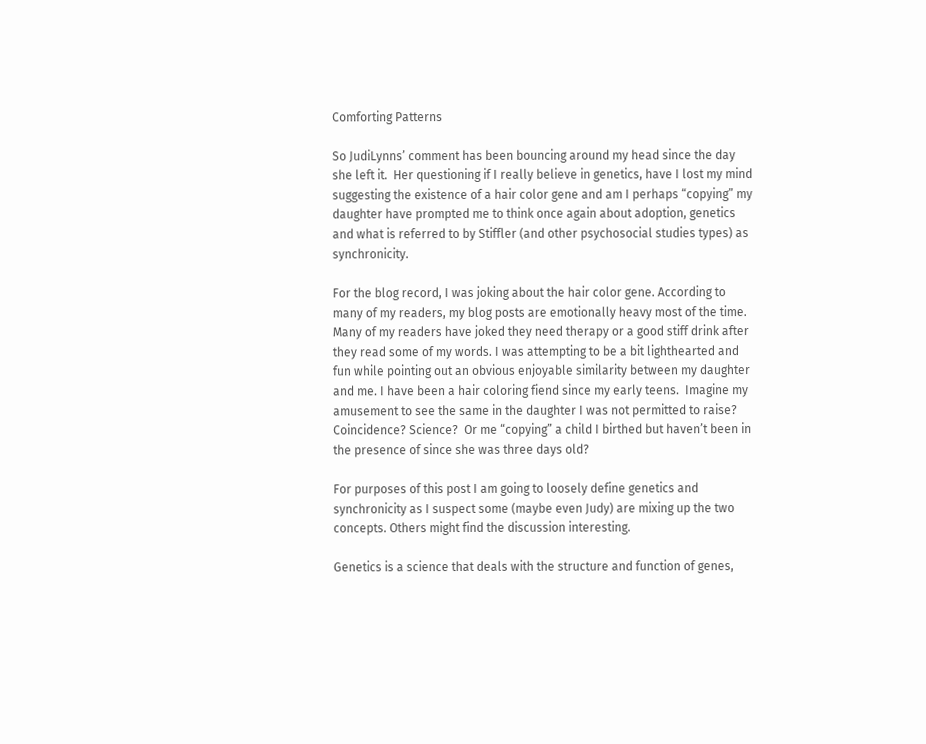Comforting Patterns

So JudiLynns’ comment has been bouncing around my head since the day she left it.  Her questioning if I really believe in genetics, have I lost my mind suggesting the existence of a hair color gene and am I perhaps “copying” my daughter have prompted me to think once again about adoption, genetics and what is referred to by Stiffler (and other psychosocial studies types) as synchronicity.

For the blog record, I was joking about the hair color gene. According to many of my readers, my blog posts are emotionally heavy most of the time. Many of my readers have joked they need therapy or a good stiff drink after they read some of my words. I was attempting to be a bit lighthearted and fun while pointing out an obvious enjoyable similarity between my daughter and me. I have been a hair coloring fiend since my early teens.  Imagine my amusement to see the same in the daughter I was not permitted to raise? Coincidence? Science?  Or me “copying” a child I birthed but haven’t been in the presence of since she was three days old?

For purposes of this post I am going to loosely define genetics and synchronicity as I suspect some (maybe even Judy) are mixing up the two concepts. Others might find the discussion interesting.

Genetics is a science that deals with the structure and function of genes,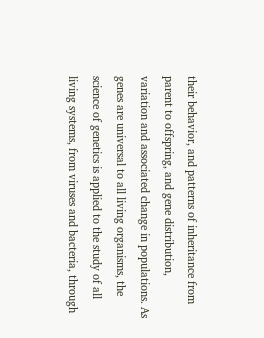their behavior, and patterns of inheritance from parent to offspring, and gene distribution, variation and associated change in populations. As genes are universal to all living organisms, the science of genetics is applied to the study of all living systems, from viruses and bacteria, through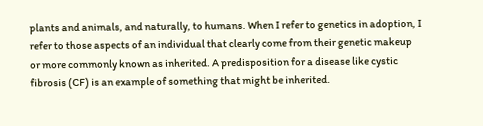plants and animals, and naturally, to humans. When I refer to genetics in adoption, I refer to those aspects of an individual that clearly come from their genetic makeup or more commonly known as inherited. A predisposition for a disease like cystic fibrosis (CF) is an example of something that might be inherited.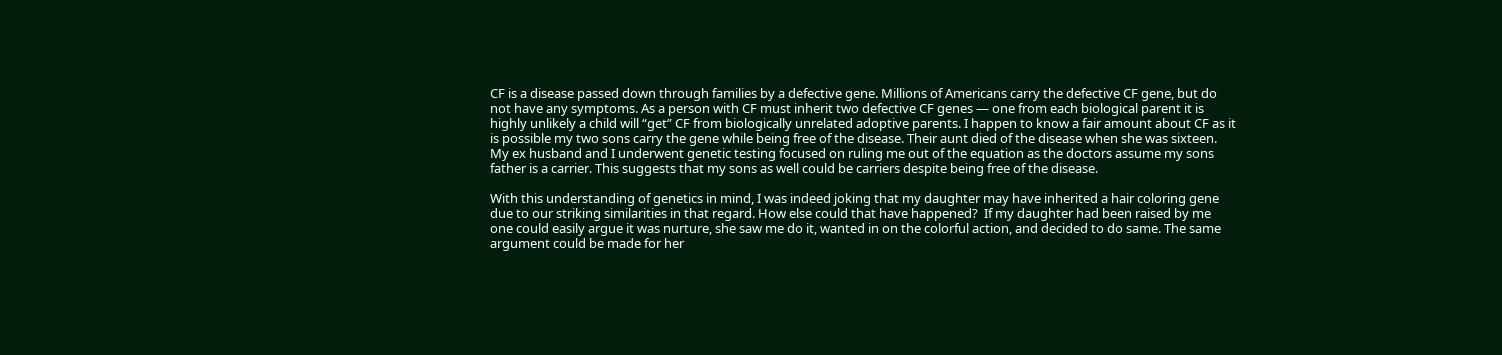CF is a disease passed down through families by a defective gene. Millions of Americans carry the defective CF gene, but do not have any symptoms. As a person with CF must inherit two defective CF genes — one from each biological parent it is highly unlikely a child will “get” CF from biologically unrelated adoptive parents. I happen to know a fair amount about CF as it is possible my two sons carry the gene while being free of the disease. Their aunt died of the disease when she was sixteen. My ex husband and I underwent genetic testing focused on ruling me out of the equation as the doctors assume my sons father is a carrier. This suggests that my sons as well could be carriers despite being free of the disease.

With this understanding of genetics in mind, I was indeed joking that my daughter may have inherited a hair coloring gene due to our striking similarities in that regard. How else could that have happened?  If my daughter had been raised by me one could easily argue it was nurture, she saw me do it, wanted in on the colorful action, and decided to do same. The same argument could be made for her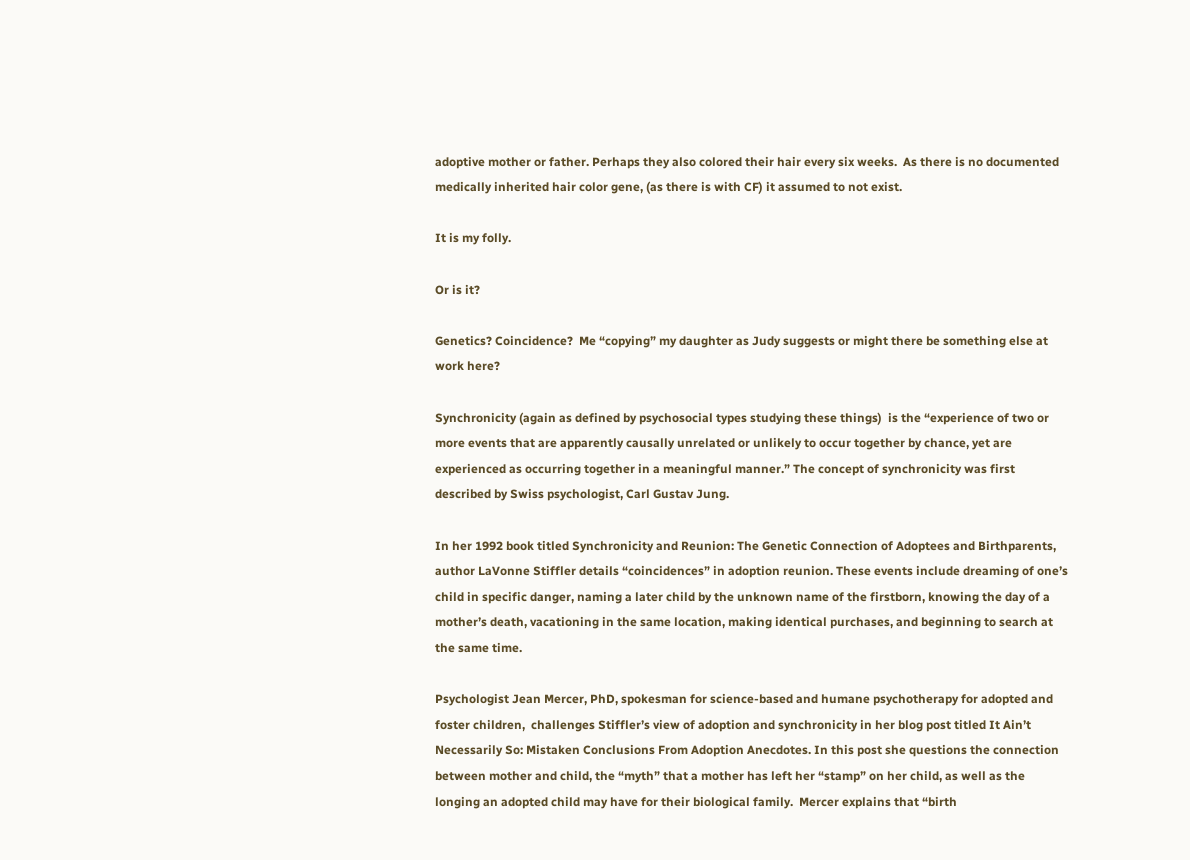adoptive mother or father. Perhaps they also colored their hair every six weeks.  As there is no documented medically inherited hair color gene, (as there is with CF) it assumed to not exist.

It is my folly.

Or is it?

Genetics? Coincidence?  Me “copying” my daughter as Judy suggests or might there be something else at work here?

Synchronicity (again as defined by psychosocial types studying these things)  is the “experience of two or more events that are apparently causally unrelated or unlikely to occur together by chance, yet are experienced as occurring together in a meaningful manner.” The concept of synchronicity was first described by Swiss psychologist, Carl Gustav Jung.

In her 1992 book titled Synchronicity and Reunion: The Genetic Connection of Adoptees and Birthparents, author LaVonne Stiffler details “coincidences” in adoption reunion. These events include dreaming of one’s child in specific danger, naming a later child by the unknown name of the firstborn, knowing the day of a mother’s death, vacationing in the same location, making identical purchases, and beginning to search at the same time.

Psychologist Jean Mercer, PhD, spokesman for science-based and humane psychotherapy for adopted and foster children,  challenges Stiffler’s view of adoption and synchronicity in her blog post titled It Ain’t Necessarily So: Mistaken Conclusions From Adoption Anecdotes. In this post she questions the connection between mother and child, the “myth” that a mother has left her “stamp” on her child, as well as the longing an adopted child may have for their biological family.  Mercer explains that “birth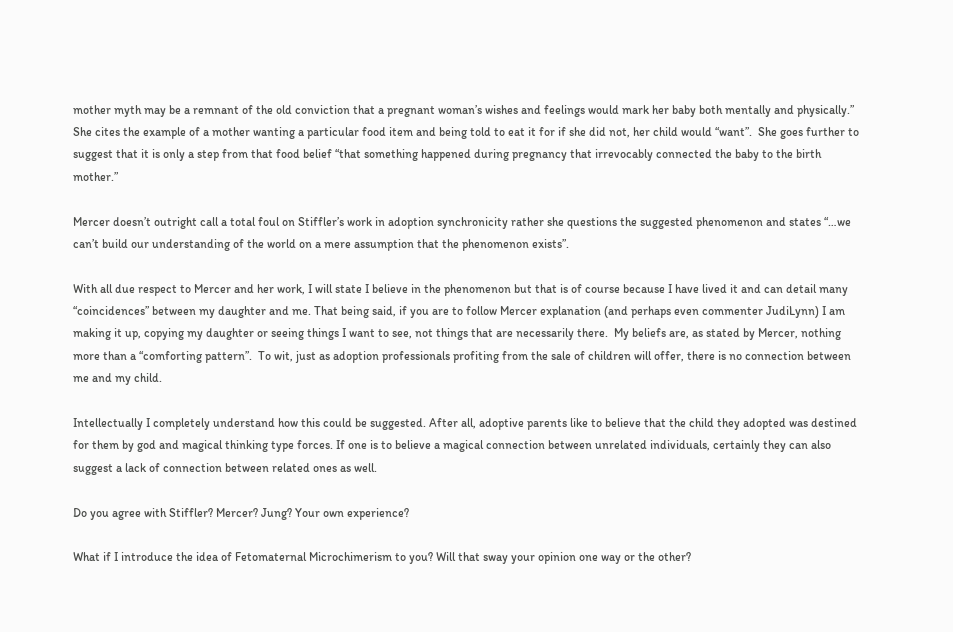mother myth may be a remnant of the old conviction that a pregnant woman’s wishes and feelings would mark her baby both mentally and physically.” She cites the example of a mother wanting a particular food item and being told to eat it for if she did not, her child would “want”.  She goes further to suggest that it is only a step from that food belief “that something happened during pregnancy that irrevocably connected the baby to the birth mother.”

Mercer doesn’t outright call a total foul on Stiffler’s work in adoption synchronicity rather she questions the suggested phenomenon and states “…we can’t build our understanding of the world on a mere assumption that the phenomenon exists”.

With all due respect to Mercer and her work, I will state I believe in the phenomenon but that is of course because I have lived it and can detail many “coincidences” between my daughter and me. That being said, if you are to follow Mercer explanation (and perhaps even commenter JudiLynn) I am making it up, copying my daughter or seeing things I want to see, not things that are necessarily there.  My beliefs are, as stated by Mercer, nothing more than a “comforting pattern”.  To wit, just as adoption professionals profiting from the sale of children will offer, there is no connection between me and my child.

Intellectually I completely understand how this could be suggested. After all, adoptive parents like to believe that the child they adopted was destined for them by god and magical thinking type forces. If one is to believe a magical connection between unrelated individuals, certainly they can also suggest a lack of connection between related ones as well.

Do you agree with Stiffler? Mercer? Jung? Your own experience?

What if I introduce the idea of Fetomaternal Microchimerism to you? Will that sway your opinion one way or the other?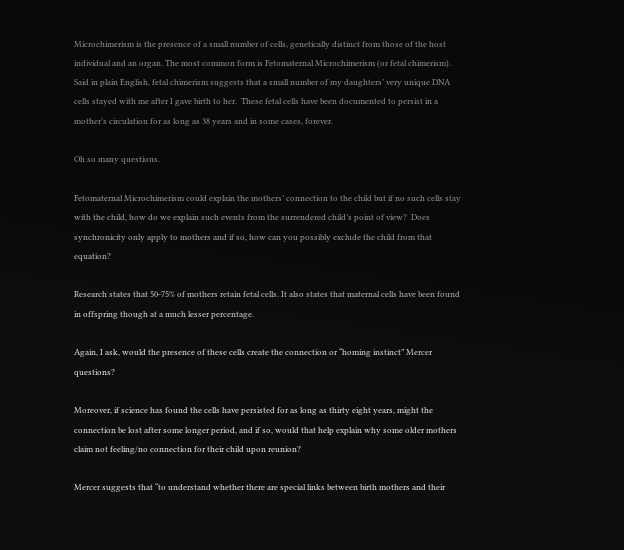Microchimerism is the presence of a small number of cells, genetically distinct from those of the host individual and an organ. The most common form is Fetomaternal Microchimerism (or fetal chimerism). Said in plain English, fetal chimerism suggests that a small number of my daughters’ very unique DNA cells stayed with me after I gave birth to her.  These fetal cells have been documented to persist in a mother’s circulation for as long as 38 years and in some cases, forever.

Oh so many questions.

Fetomaternal Microchimerism could explain the mothers’ connection to the child but if no such cells stay with the child, how do we explain such events from the surrendered child’s point of view?  Does synchronicity only apply to mothers and if so, how can you possibly exclude the child from that equation?

Research states that 50-75% of mothers retain fetal cells. It also states that maternal cells have been found in offspring though at a much lesser percentage.

Again, I ask, would the presence of these cells create the connection or “homing instinct” Mercer questions?

Moreover, if science has found the cells have persisted for as long as thirty eight years, might the connection be lost after some longer period, and if so, would that help explain why some older mothers claim not feeling/no connection for their child upon reunion?

Mercer suggests that “to understand whether there are special links between birth mothers and their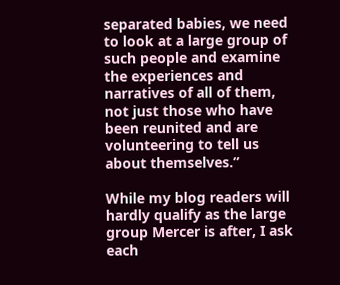separated babies, we need to look at a large group of such people and examine the experiences and narratives of all of them, not just those who have been reunited and are volunteering to tell us about themselves.”

While my blog readers will hardly qualify as the large group Mercer is after, I ask each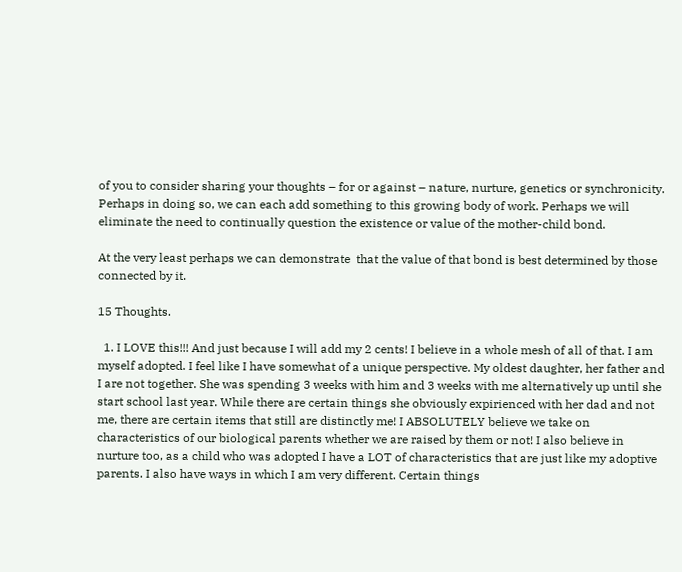of you to consider sharing your thoughts – for or against – nature, nurture, genetics or synchronicity. Perhaps in doing so, we can each add something to this growing body of work. Perhaps we will eliminate the need to continually question the existence or value of the mother-child bond.

At the very least perhaps we can demonstrate  that the value of that bond is best determined by those connected by it.

15 Thoughts.

  1. I LOVE this!!! And just because I will add my 2 cents! I believe in a whole mesh of all of that. I am myself adopted. I feel like I have somewhat of a unique perspective. My oldest daughter, her father and I are not together. She was spending 3 weeks with him and 3 weeks with me alternatively up until she start school last year. While there are certain things she obviously expirienced with her dad and not me, there are certain items that still are distinctly me! I ABSOLUTELY believe we take on characteristics of our biological parents whether we are raised by them or not! I also believe in nurture too, as a child who was adopted I have a LOT of characteristics that are just like my adoptive parents. I also have ways in which I am very different. Certain things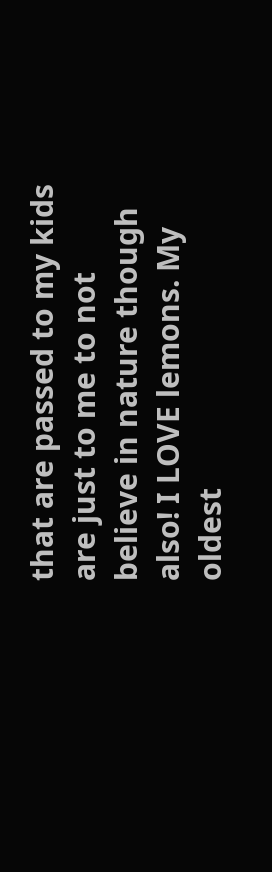that are passed to my kids are just to me to not believe in nature though also! I LOVE lemons. My oldest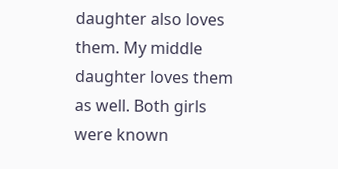daughter also loves them. My middle daughter loves them as well. Both girls were known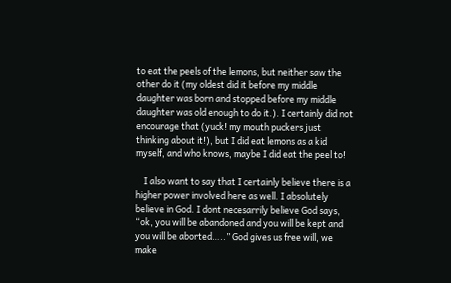to eat the peels of the lemons, but neither saw the other do it (my oldest did it before my middle daughter was born and stopped before my middle daughter was old enough to do it.). I certainly did not encourage that (yuck! my mouth puckers just thinking about it!), but I did eat lemons as a kid myself, and who knows, maybe I did eat the peel to!

    I also want to say that I certainly believe there is a higher power involved here as well. I absolutely believe in God. I dont necesarrily believe God says, “ok, you will be abandoned and you will be kept and you will be aborted…..” God gives us free will, we make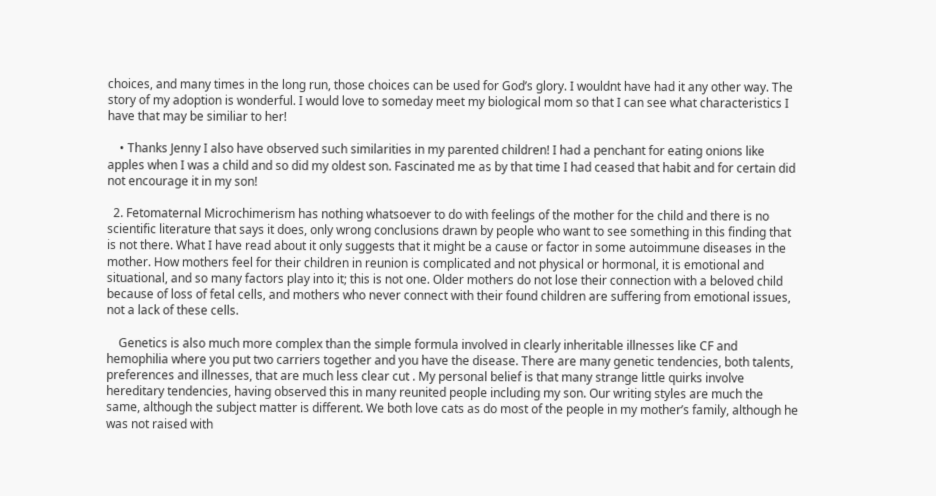choices, and many times in the long run, those choices can be used for God’s glory. I wouldnt have had it any other way. The story of my adoption is wonderful. I would love to someday meet my biological mom so that I can see what characteristics I have that may be similiar to her!

    • Thanks Jenny I also have observed such similarities in my parented children! I had a penchant for eating onions like apples when I was a child and so did my oldest son. Fascinated me as by that time I had ceased that habit and for certain did not encourage it in my son!

  2. Fetomaternal Microchimerism has nothing whatsoever to do with feelings of the mother for the child and there is no scientific literature that says it does, only wrong conclusions drawn by people who want to see something in this finding that is not there. What I have read about it only suggests that it might be a cause or factor in some autoimmune diseases in the mother. How mothers feel for their children in reunion is complicated and not physical or hormonal, it is emotional and situational, and so many factors play into it; this is not one. Older mothers do not lose their connection with a beloved child because of loss of fetal cells, and mothers who never connect with their found children are suffering from emotional issues, not a lack of these cells.

    Genetics is also much more complex than the simple formula involved in clearly inheritable illnesses like CF and hemophilia where you put two carriers together and you have the disease. There are many genetic tendencies, both talents, preferences and illnesses, that are much less clear cut . My personal belief is that many strange little quirks involve hereditary tendencies, having observed this in many reunited people including my son. Our writing styles are much the same, although the subject matter is different. We both love cats as do most of the people in my mother’s family, although he was not raised with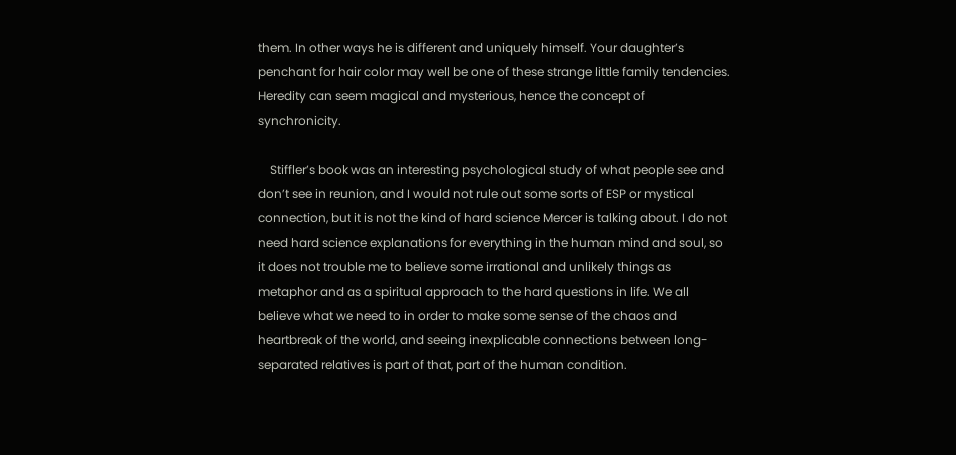them. In other ways he is different and uniquely himself. Your daughter’s penchant for hair color may well be one of these strange little family tendencies. Heredity can seem magical and mysterious, hence the concept of synchronicity.

    Stiffler’s book was an interesting psychological study of what people see and don’t see in reunion, and I would not rule out some sorts of ESP or mystical connection, but it is not the kind of hard science Mercer is talking about. I do not need hard science explanations for everything in the human mind and soul, so it does not trouble me to believe some irrational and unlikely things as metaphor and as a spiritual approach to the hard questions in life. We all believe what we need to in order to make some sense of the chaos and heartbreak of the world, and seeing inexplicable connections between long-separated relatives is part of that, part of the human condition.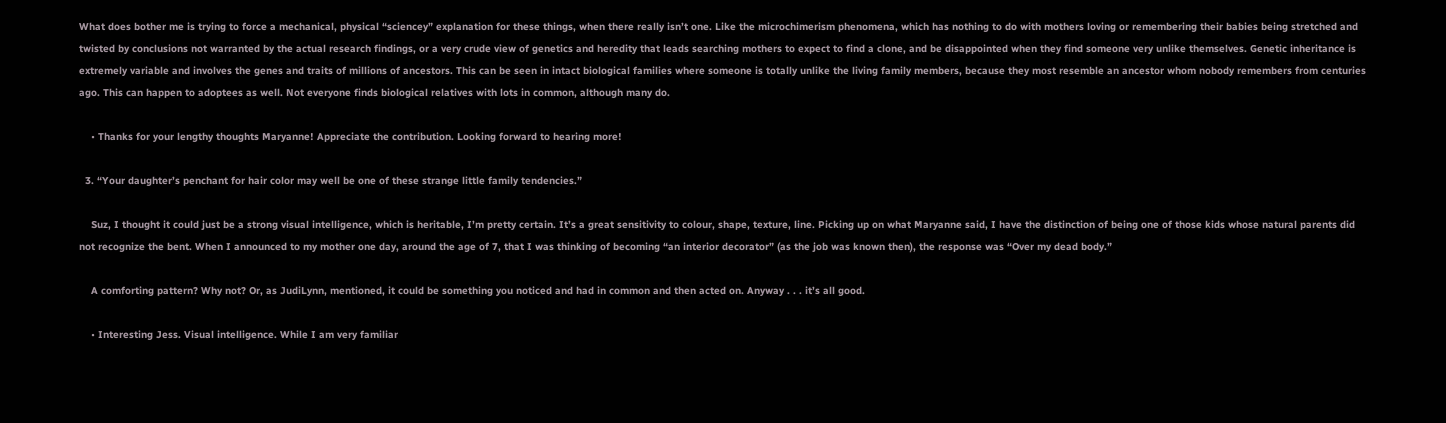What does bother me is trying to force a mechanical, physical “sciencey” explanation for these things, when there really isn’t one. Like the microchimerism phenomena, which has nothing to do with mothers loving or remembering their babies being stretched and twisted by conclusions not warranted by the actual research findings, or a very crude view of genetics and heredity that leads searching mothers to expect to find a clone, and be disappointed when they find someone very unlike themselves. Genetic inheritance is extremely variable and involves the genes and traits of millions of ancestors. This can be seen in intact biological families where someone is totally unlike the living family members, because they most resemble an ancestor whom nobody remembers from centuries ago. This can happen to adoptees as well. Not everyone finds biological relatives with lots in common, although many do.

    • Thanks for your lengthy thoughts Maryanne! Appreciate the contribution. Looking forward to hearing more!

  3. “Your daughter’s penchant for hair color may well be one of these strange little family tendencies.”

    Suz, I thought it could just be a strong visual intelligence, which is heritable, I’m pretty certain. It’s a great sensitivity to colour, shape, texture, line. Picking up on what Maryanne said, I have the distinction of being one of those kids whose natural parents did not recognize the bent. When I announced to my mother one day, around the age of 7, that I was thinking of becoming “an interior decorator” (as the job was known then), the response was “Over my dead body.”

    A comforting pattern? Why not? Or, as JudiLynn, mentioned, it could be something you noticed and had in common and then acted on. Anyway . . . it’s all good.

    • Interesting Jess. Visual intelligence. While I am very familiar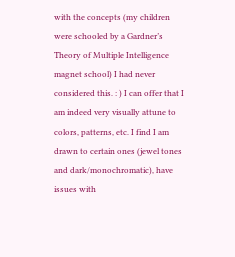with the concepts (my children were schooled by a Gardner’s Theory of Multiple Intelligence magnet school) I had never considered this. : ) I can offer that I am indeed very visually attune to colors, patterns, etc. I find I am drawn to certain ones (jewel tones and dark/monochromatic), have issues with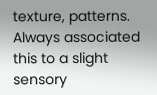texture, patterns. Always associated this to a slight sensory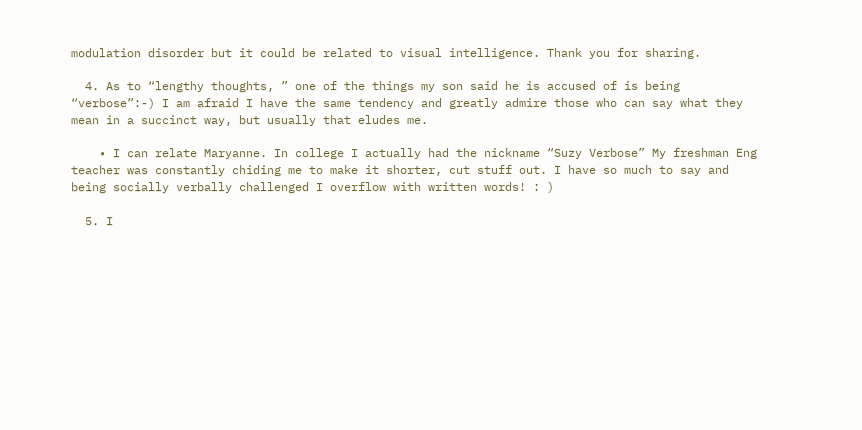modulation disorder but it could be related to visual intelligence. Thank you for sharing.

  4. As to “lengthy thoughts, ” one of the things my son said he is accused of is being “verbose”:-) I am afraid I have the same tendency and greatly admire those who can say what they mean in a succinct way, but usually that eludes me.

    • I can relate Maryanne. In college I actually had the nickname “Suzy Verbose” My freshman Eng teacher was constantly chiding me to make it shorter, cut stuff out. I have so much to say and being socially verbally challenged I overflow with written words! : )

  5. I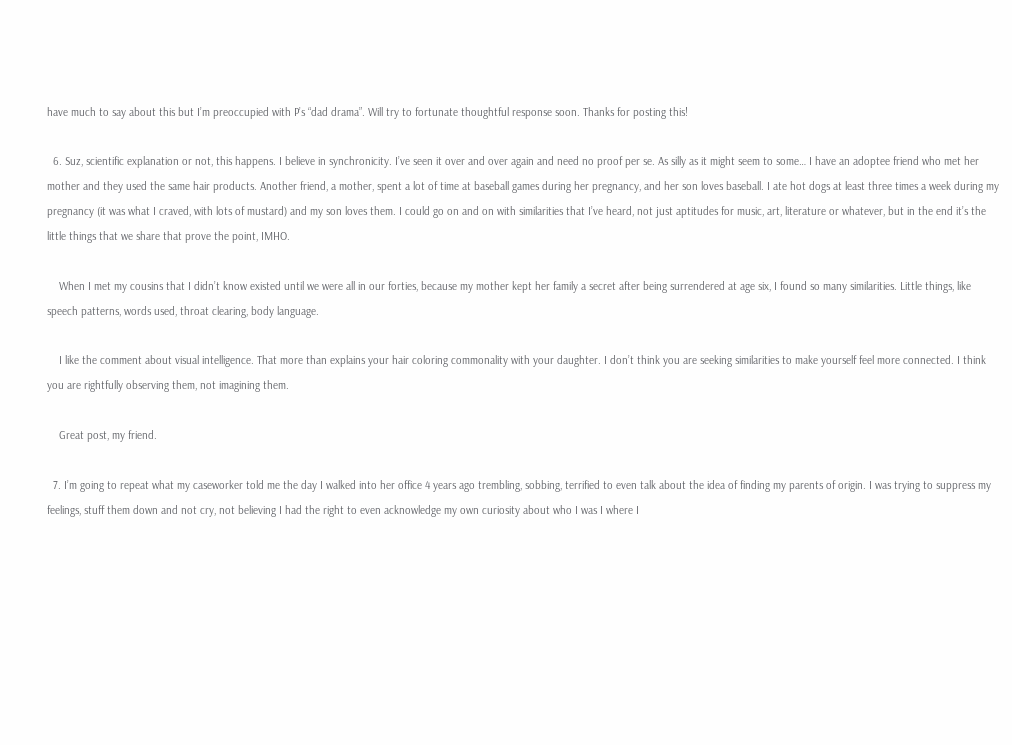have much to say about this but I’m preoccupied with P’s “dad drama”. Will try to fortunate thoughtful response soon. Thanks for posting this!

  6. Suz, scientific explanation or not, this happens. I believe in synchronicity. I’ve seen it over and over again and need no proof per se. As silly as it might seem to some… I have an adoptee friend who met her mother and they used the same hair products. Another friend, a mother, spent a lot of time at baseball games during her pregnancy, and her son loves baseball. I ate hot dogs at least three times a week during my pregnancy (it was what I craved, with lots of mustard) and my son loves them. I could go on and on with similarities that I’ve heard, not just aptitudes for music, art, literature or whatever, but in the end it’s the little things that we share that prove the point, IMHO.

    When I met my cousins that I didn’t know existed until we were all in our forties, because my mother kept her family a secret after being surrendered at age six, I found so many similarities. Little things, like speech patterns, words used, throat clearing, body language.

    I like the comment about visual intelligence. That more than explains your hair coloring commonality with your daughter. I don’t think you are seeking similarities to make yourself feel more connected. I think you are rightfully observing them, not imagining them.

    Great post, my friend.

  7. I’m going to repeat what my caseworker told me the day I walked into her office 4 years ago trembling, sobbing, terrified to even talk about the idea of finding my parents of origin. I was trying to suppress my feelings, stuff them down and not cry, not believing I had the right to even acknowledge my own curiosity about who I was I where I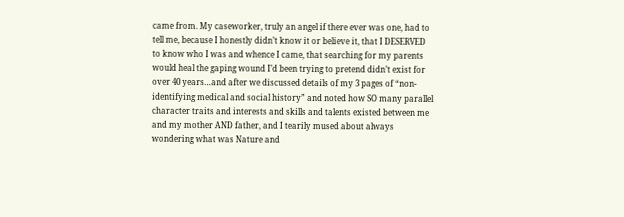came from. My caseworker, truly an angel if there ever was one, had to tell me, because I honestly didn’t know it or believe it, that I DESERVED to know who I was and whence I came, that searching for my parents would heal the gaping wound I’d been trying to pretend didn’t exist for over 40 years…and after we discussed details of my 3 pages of “non-identifying medical and social history” and noted how SO many parallel character traits and interests and skills and talents existed between me and my mother AND father, and I tearily mused about always wondering what was Nature and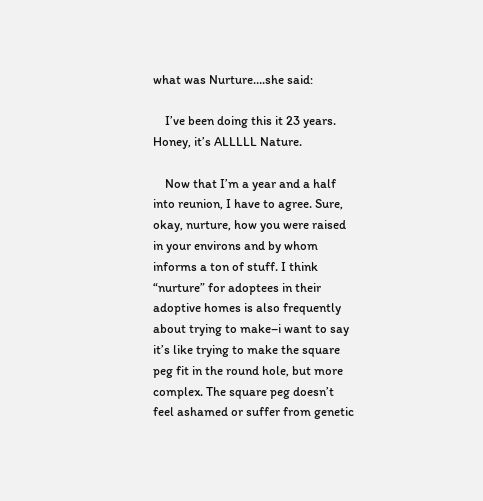what was Nurture….she said:

    I’ve been doing this it 23 years. Honey, it’s ALLLLL Nature.

    Now that I’m a year and a half into reunion, I have to agree. Sure, okay, nurture, how you were raised in your environs and by whom informs a ton of stuff. I think “nurture” for adoptees in their adoptive homes is also frequently about trying to make–i want to say it’s like trying to make the square peg fit in the round hole, but more complex. The square peg doesn’t feel ashamed or suffer from genetic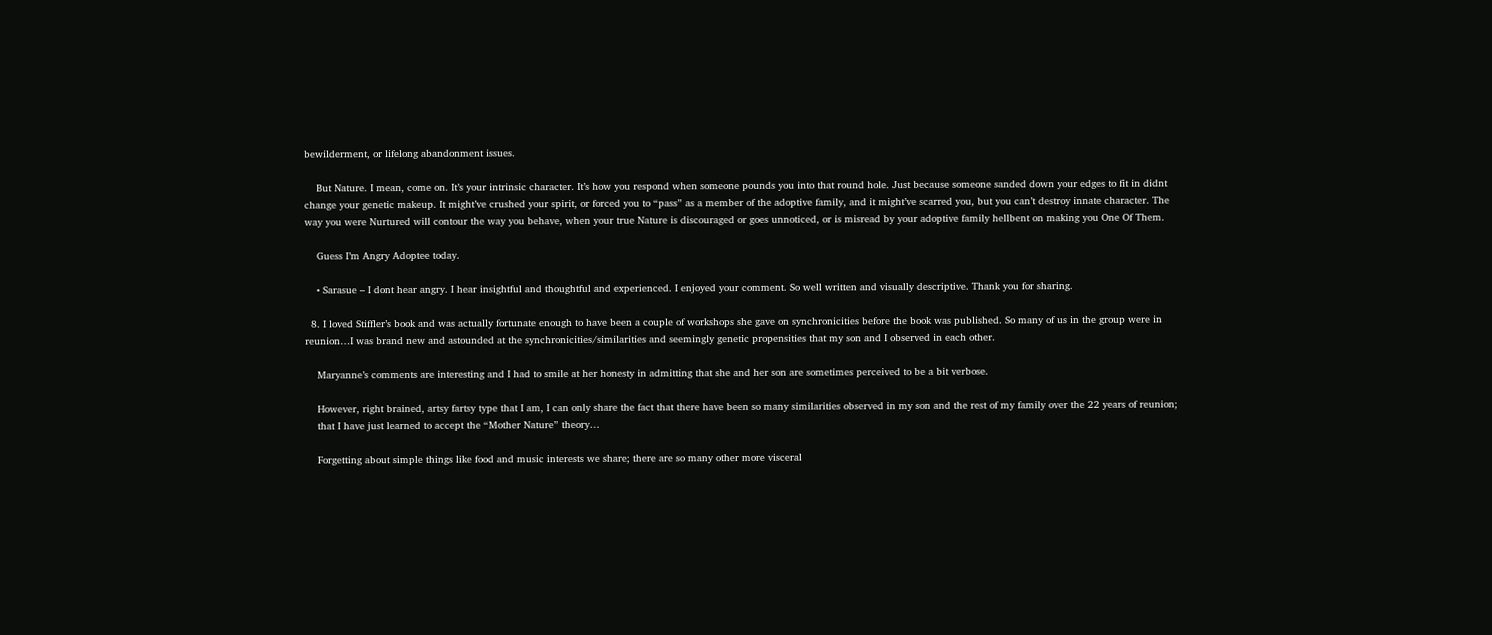bewilderment, or lifelong abandonment issues.

    But Nature. I mean, come on. It’s your intrinsic character. It’s how you respond when someone pounds you into that round hole. Just because someone sanded down your edges to fit in didnt change your genetic makeup. It might’ve crushed your spirit, or forced you to “pass” as a member of the adoptive family, and it might’ve scarred you, but you can’t destroy innate character. The way you were Nurtured will contour the way you behave, when your true Nature is discouraged or goes unnoticed, or is misread by your adoptive family hellbent on making you One Of Them.

    Guess I’m Angry Adoptee today.

    • Sarasue – I dont hear angry. I hear insightful and thoughtful and experienced. I enjoyed your comment. So well written and visually descriptive. Thank you for sharing.

  8. I loved Stiffler’s book and was actually fortunate enough to have been a couple of workshops she gave on synchronicities before the book was published. So many of us in the group were in reunion…I was brand new and astounded at the synchronicities/similarities and seemingly genetic propensities that my son and I observed in each other.

    Maryanne’s comments are interesting and I had to smile at her honesty in admitting that she and her son are sometimes perceived to be a bit verbose.

    However, right brained, artsy fartsy type that I am, I can only share the fact that there have been so many similarities observed in my son and the rest of my family over the 22 years of reunion;
    that I have just learned to accept the “Mother Nature” theory…

    Forgetting about simple things like food and music interests we share; there are so many other more visceral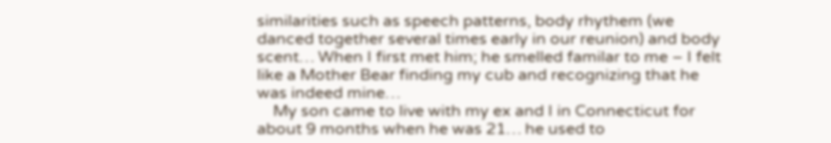similarities such as speech patterns, body rhythem (we danced together several times early in our reunion) and body scent… When I first met him; he smelled familar to me – I felt like a Mother Bear finding my cub and recognizing that he was indeed mine…
    My son came to live with my ex and I in Connecticut for about 9 months when he was 21… he used to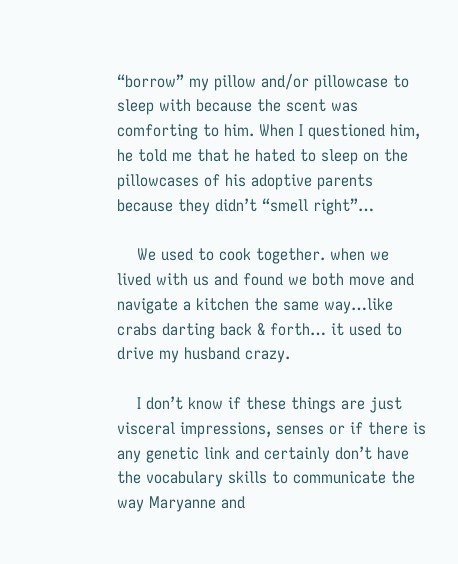“borrow” my pillow and/or pillowcase to sleep with because the scent was comforting to him. When I questioned him, he told me that he hated to sleep on the pillowcases of his adoptive parents because they didn’t “smell right”…

    We used to cook together. when we lived with us and found we both move and navigate a kitchen the same way…like crabs darting back & forth… it used to drive my husband crazy.

    I don’t know if these things are just visceral impressions, senses or if there is any genetic link and certainly don’t have the vocabulary skills to communicate the way Maryanne and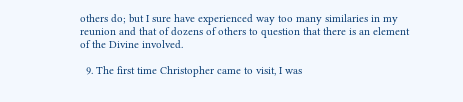others do; but I sure have experienced way too many similaries in my reunion and that of dozens of others to question that there is an element of the Divine involved.

  9. The first time Christopher came to visit, I was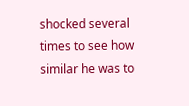shocked several times to see how similar he was to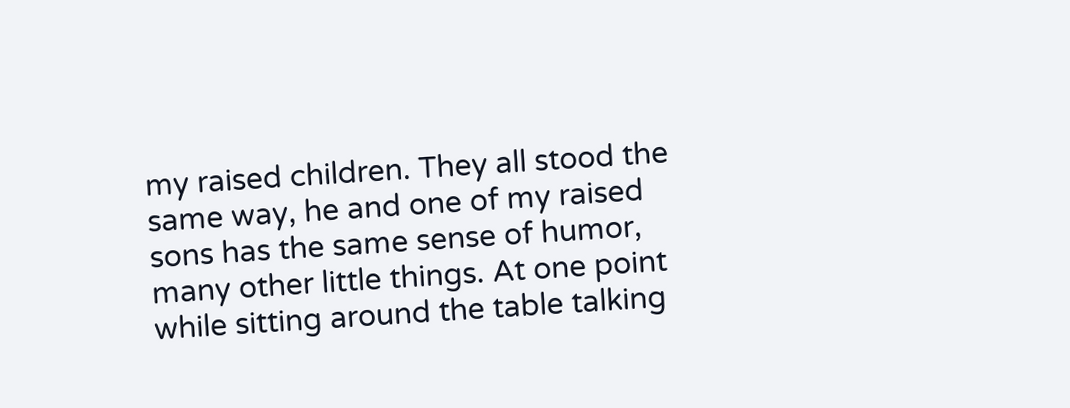my raised children. They all stood the same way, he and one of my raised sons has the same sense of humor, many other little things. At one point while sitting around the table talking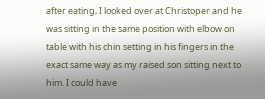after eating, I looked over at Christoper and he was sitting in the same position with elbow on table with his chin setting in his fingers in the exact same way as my raised son sitting next to him. I could have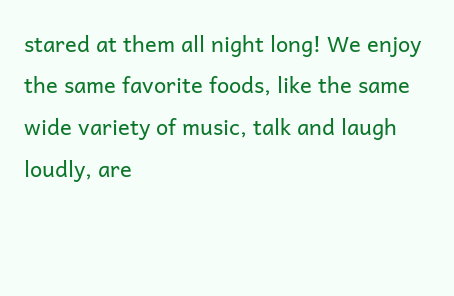stared at them all night long! We enjoy the same favorite foods, like the same wide variety of music, talk and laugh loudly, are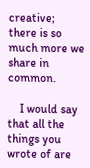creative; there is so much more we share in common.

    I would say that all the things you wrote of are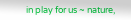in play for us ~ nature,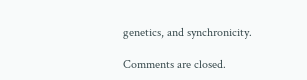genetics, and synchronicity.

Comments are closed.